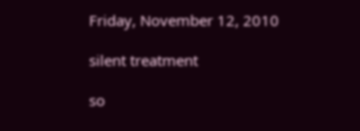Friday, November 12, 2010

silent treatment

so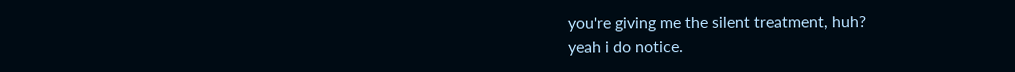you're giving me the silent treatment, huh?
yeah i do notice.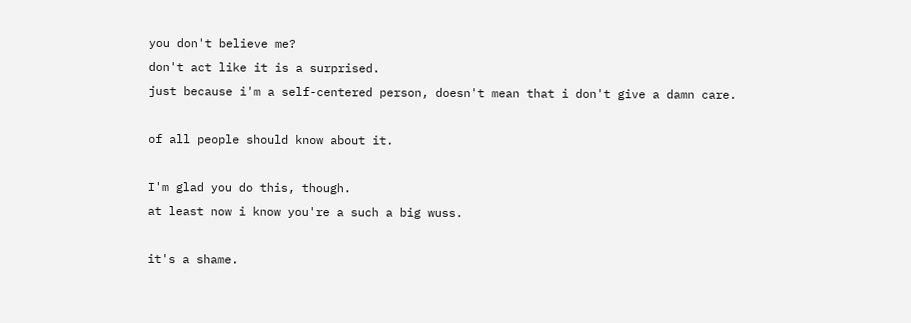you don't believe me?
don't act like it is a surprised.
just because i'm a self-centered person, doesn't mean that i don't give a damn care.

of all people should know about it.

I'm glad you do this, though.
at least now i know you're a such a big wuss.

it's a shame.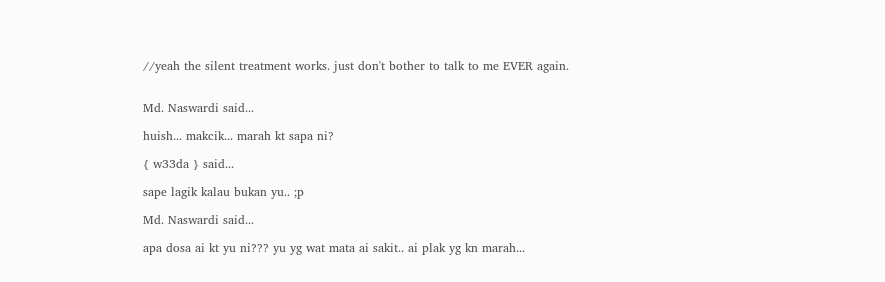//yeah the silent treatment works. just don't bother to talk to me EVER again.


Md. Naswardi said...

huish... makcik... marah kt sapa ni?

{ w33da } said...

sape lagik kalau bukan yu.. ;p

Md. Naswardi said...

apa dosa ai kt yu ni??? yu yg wat mata ai sakit.. ai plak yg kn marah...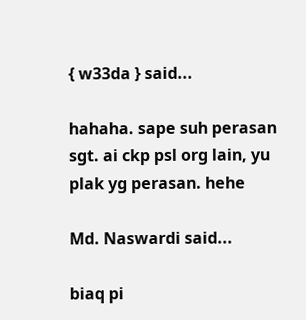{ w33da } said...

hahaha. sape suh perasan sgt. ai ckp psl org lain, yu plak yg perasan. hehe

Md. Naswardi said...

biaq pi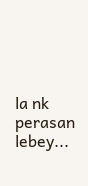la nk perasan lebey...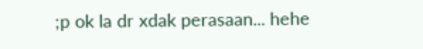;p ok la dr xdak perasaan... hehe